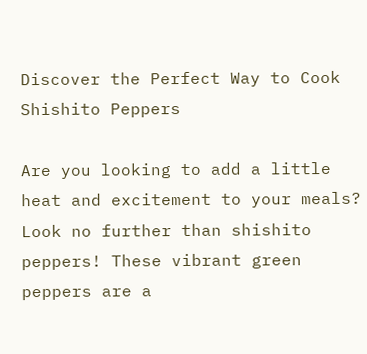Discover the Perfect Way to Cook Shishito Peppers

Are you looking to add a little heat and excitement to your meals? Look no further than shishito peppers! These vibrant green peppers are a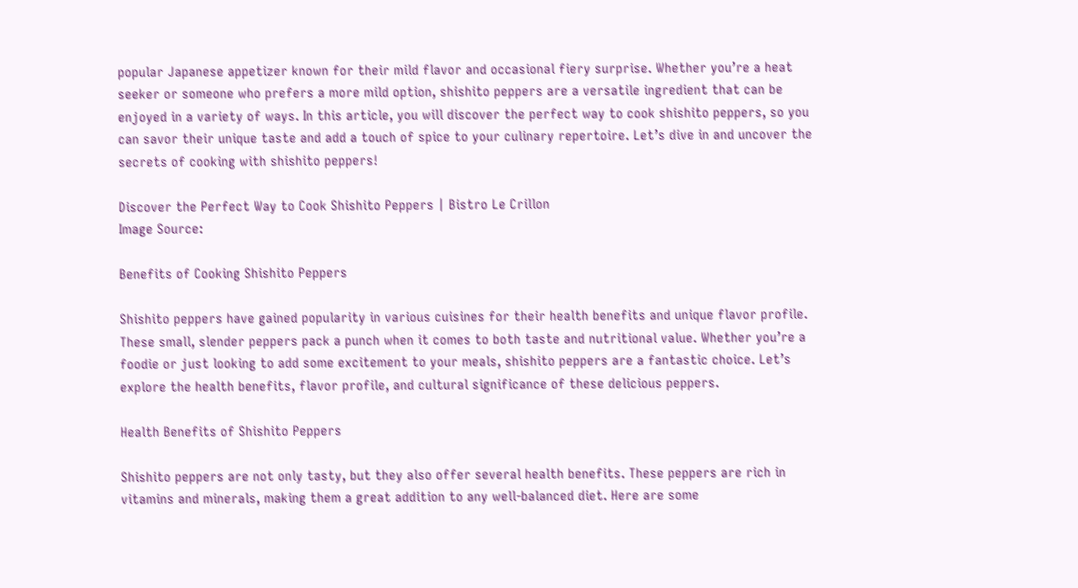popular Japanese appetizer known for their mild flavor and occasional fiery surprise. Whether you’re a heat seeker or someone who prefers a more mild option, shishito peppers are a versatile ingredient that can be enjoyed in a variety of ways. In this article, you will discover the perfect way to cook shishito peppers, so you can savor their unique taste and add a touch of spice to your culinary repertoire. Let’s dive in and uncover the secrets of cooking with shishito peppers!

Discover the Perfect Way to Cook Shishito Peppers | Bistro Le Crillon
Image Source:

Benefits of Cooking Shishito Peppers

Shishito peppers have gained popularity in various cuisines for their health benefits and unique flavor profile. These small, slender peppers pack a punch when it comes to both taste and nutritional value. Whether you’re a foodie or just looking to add some excitement to your meals, shishito peppers are a fantastic choice. Let’s explore the health benefits, flavor profile, and cultural significance of these delicious peppers.

Health Benefits of Shishito Peppers

Shishito peppers are not only tasty, but they also offer several health benefits. These peppers are rich in vitamins and minerals, making them a great addition to any well-balanced diet. Here are some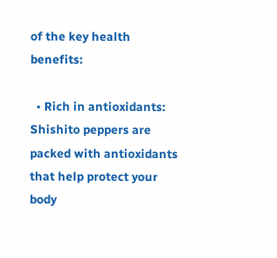of the key health benefits:

  • Rich in antioxidants: Shishito peppers are packed with antioxidants that help protect your body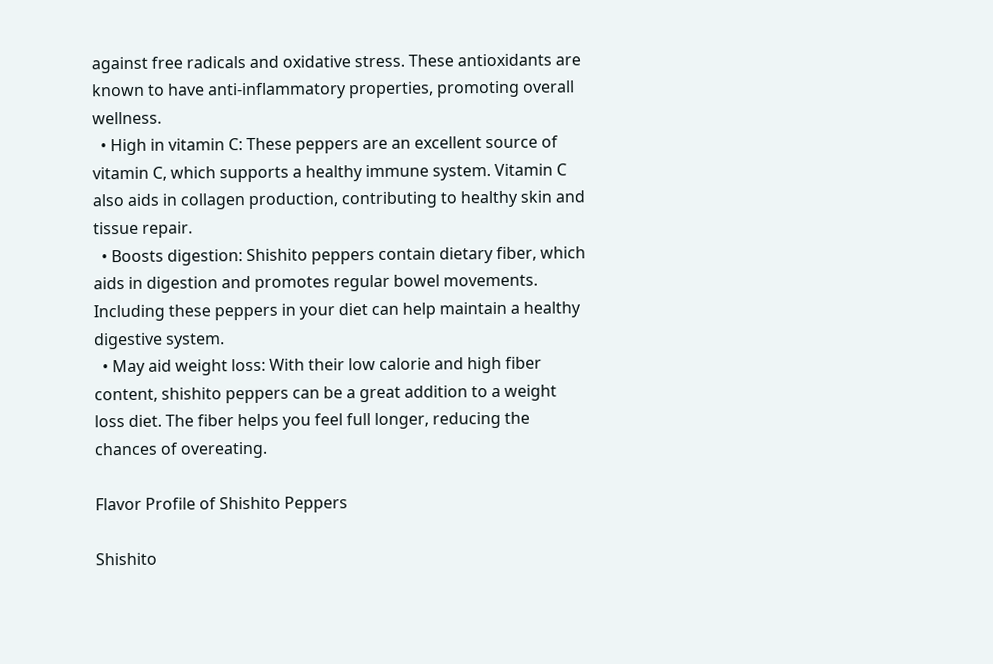against free radicals and oxidative stress. These antioxidants are known to have anti-inflammatory properties, promoting overall wellness.
  • High in vitamin C: These peppers are an excellent source of vitamin C, which supports a healthy immune system. Vitamin C also aids in collagen production, contributing to healthy skin and tissue repair.
  • Boosts digestion: Shishito peppers contain dietary fiber, which aids in digestion and promotes regular bowel movements. Including these peppers in your diet can help maintain a healthy digestive system.
  • May aid weight loss: With their low calorie and high fiber content, shishito peppers can be a great addition to a weight loss diet. The fiber helps you feel full longer, reducing the chances of overeating.

Flavor Profile of Shishito Peppers

Shishito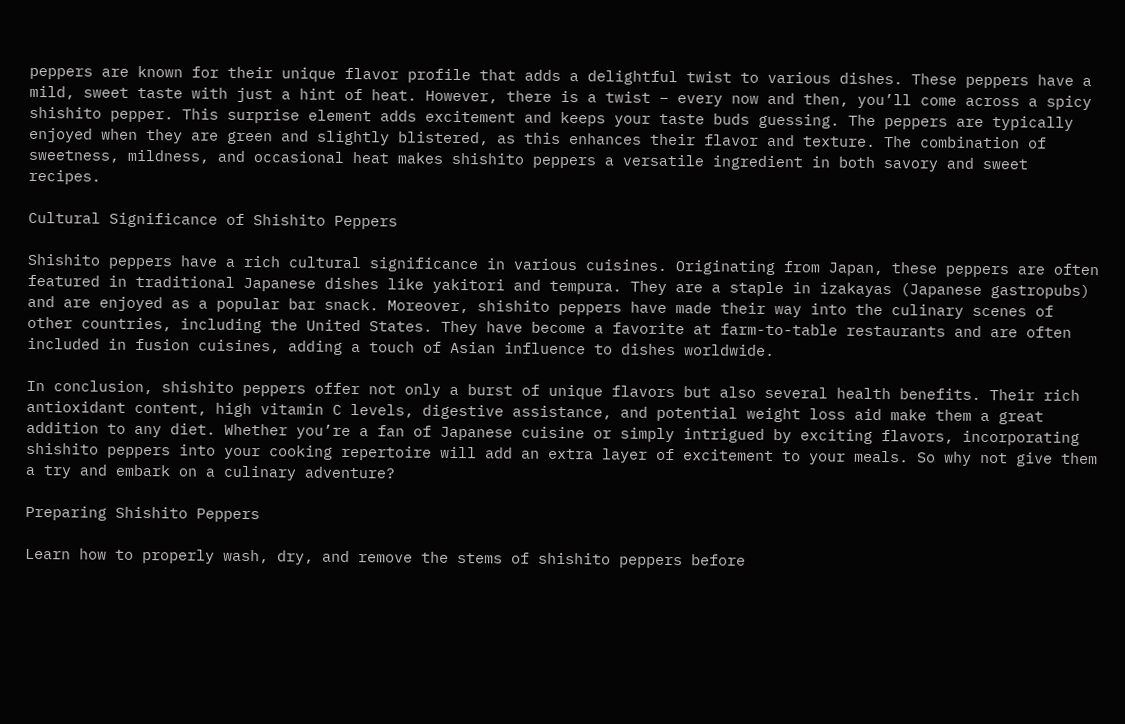peppers are known for their unique flavor profile that adds a delightful twist to various dishes. These peppers have a mild, sweet taste with just a hint of heat. However, there is a twist – every now and then, you’ll come across a spicy shishito pepper. This surprise element adds excitement and keeps your taste buds guessing. The peppers are typically enjoyed when they are green and slightly blistered, as this enhances their flavor and texture. The combination of sweetness, mildness, and occasional heat makes shishito peppers a versatile ingredient in both savory and sweet recipes.

Cultural Significance of Shishito Peppers

Shishito peppers have a rich cultural significance in various cuisines. Originating from Japan, these peppers are often featured in traditional Japanese dishes like yakitori and tempura. They are a staple in izakayas (Japanese gastropubs) and are enjoyed as a popular bar snack. Moreover, shishito peppers have made their way into the culinary scenes of other countries, including the United States. They have become a favorite at farm-to-table restaurants and are often included in fusion cuisines, adding a touch of Asian influence to dishes worldwide.

In conclusion, shishito peppers offer not only a burst of unique flavors but also several health benefits. Their rich antioxidant content, high vitamin C levels, digestive assistance, and potential weight loss aid make them a great addition to any diet. Whether you’re a fan of Japanese cuisine or simply intrigued by exciting flavors, incorporating shishito peppers into your cooking repertoire will add an extra layer of excitement to your meals. So why not give them a try and embark on a culinary adventure?

Preparing Shishito Peppers

Learn how to properly wash, dry, and remove the stems of shishito peppers before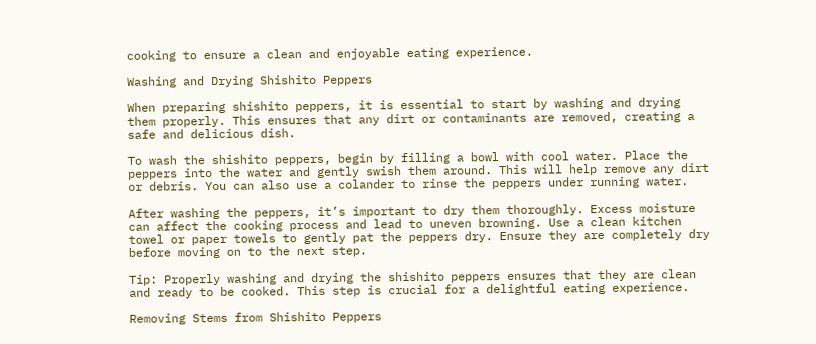cooking to ensure a clean and enjoyable eating experience.

Washing and Drying Shishito Peppers

When preparing shishito peppers, it is essential to start by washing and drying them properly. This ensures that any dirt or contaminants are removed, creating a safe and delicious dish.

To wash the shishito peppers, begin by filling a bowl with cool water. Place the peppers into the water and gently swish them around. This will help remove any dirt or debris. You can also use a colander to rinse the peppers under running water.

After washing the peppers, it’s important to dry them thoroughly. Excess moisture can affect the cooking process and lead to uneven browning. Use a clean kitchen towel or paper towels to gently pat the peppers dry. Ensure they are completely dry before moving on to the next step.

Tip: Properly washing and drying the shishito peppers ensures that they are clean and ready to be cooked. This step is crucial for a delightful eating experience.

Removing Stems from Shishito Peppers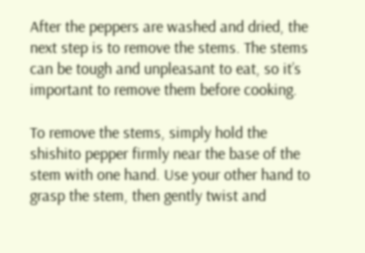After the peppers are washed and dried, the next step is to remove the stems. The stems can be tough and unpleasant to eat, so it’s important to remove them before cooking.

To remove the stems, simply hold the shishito pepper firmly near the base of the stem with one hand. Use your other hand to grasp the stem, then gently twist and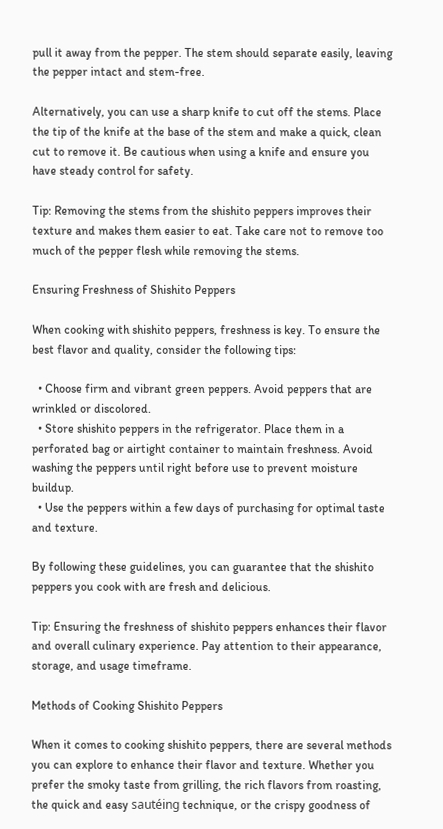pull it away from the pepper. The stem should separate easily, leaving the pepper intact and stem-free.

Alternatively, you can use a sharp knife to cut off the stems. Place the tip of the knife at the base of the stem and make a quick, clean cut to remove it. Be cautious when using a knife and ensure you have steady control for safety.

Tip: Removing the stems from the shishito peppers improves their texture and makes them easier to eat. Take care not to remove too much of the pepper flesh while removing the stems.

Ensuring Freshness of Shishito Peppers

When cooking with shishito peppers, freshness is key. To ensure the best flavor and quality, consider the following tips:

  • Choose firm and vibrant green peppers. Avoid peppers that are wrinkled or discolored.
  • Store shishito peppers in the refrigerator. Place them in a perforated bag or airtight container to maintain freshness. Avoid washing the peppers until right before use to prevent moisture buildup.
  • Use the peppers within a few days of purchasing for optimal taste and texture.

By following these guidelines, you can guarantee that the shishito peppers you cook with are fresh and delicious.

Tip: Ensuring the freshness of shishito peppers enhances their flavor and overall culinary experience. Pay attention to their appearance, storage, and usage timeframe.

Methods of Cooking Shishito Peppers

When it comes to cooking shishito peppers, there are several methods you can explore to enhance their flavor and texture. Whether you prefer the smoky taste from grilling, the rich flavors from roasting, the quick and easy sautéing technique, or the crispy goodness of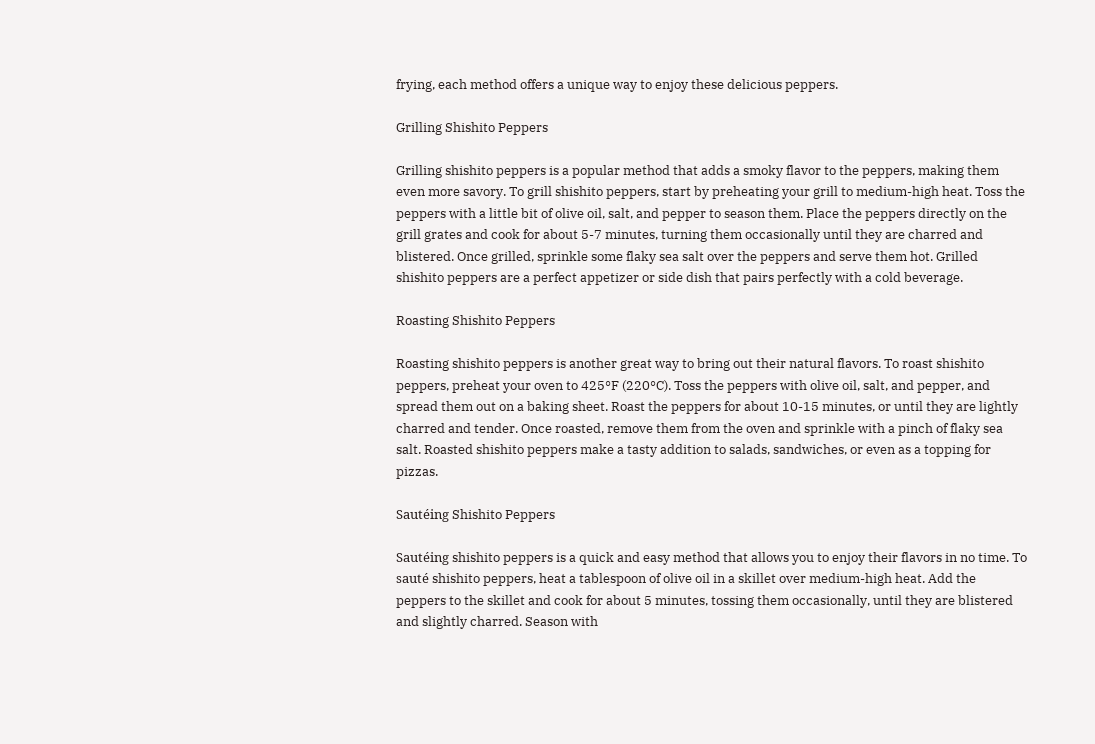frying, each method offers a unique way to enjoy these delicious peppers.

Grilling Shishito Peppers

Grilling shishito peppers is a popular method that adds a smoky flavor to the peppers, making them even more savory. To grill shishito peppers, start by preheating your grill to medium-high heat. Toss the peppers with a little bit of olive oil, salt, and pepper to season them. Place the peppers directly on the grill grates and cook for about 5-7 minutes, turning them occasionally until they are charred and blistered. Once grilled, sprinkle some flaky sea salt over the peppers and serve them hot. Grilled shishito peppers are a perfect appetizer or side dish that pairs perfectly with a cold beverage.

Roasting Shishito Peppers

Roasting shishito peppers is another great way to bring out their natural flavors. To roast shishito peppers, preheat your oven to 425°F (220°C). Toss the peppers with olive oil, salt, and pepper, and spread them out on a baking sheet. Roast the peppers for about 10-15 minutes, or until they are lightly charred and tender. Once roasted, remove them from the oven and sprinkle with a pinch of flaky sea salt. Roasted shishito peppers make a tasty addition to salads, sandwiches, or even as a topping for pizzas.

Sautéing Shishito Peppers

Sautéing shishito peppers is a quick and easy method that allows you to enjoy their flavors in no time. To sauté shishito peppers, heat a tablespoon of olive oil in a skillet over medium-high heat. Add the peppers to the skillet and cook for about 5 minutes, tossing them occasionally, until they are blistered and slightly charred. Season with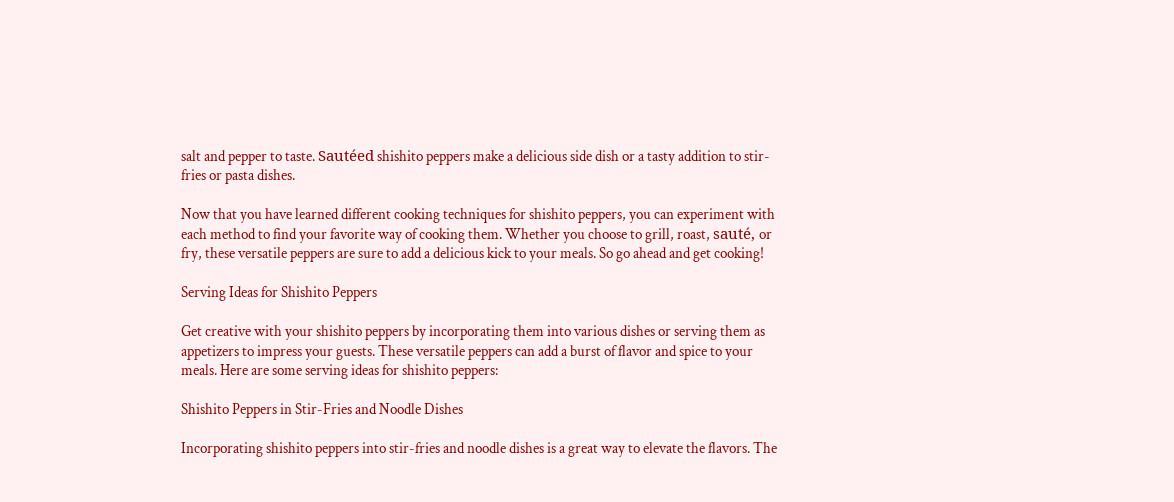salt and pepper to taste. Sautéed shishito peppers make a delicious side dish or a tasty addition to stir-fries or pasta dishes.

Now that you have learned different cooking techniques for shishito peppers, you can experiment with each method to find your favorite way of cooking them. Whether you choose to grill, roast, sauté, or fry, these versatile peppers are sure to add a delicious kick to your meals. So go ahead and get cooking!

Serving Ideas for Shishito Peppers

Get creative with your shishito peppers by incorporating them into various dishes or serving them as appetizers to impress your guests. These versatile peppers can add a burst of flavor and spice to your meals. Here are some serving ideas for shishito peppers:

Shishito Peppers in Stir-Fries and Noodle Dishes

Incorporating shishito peppers into stir-fries and noodle dishes is a great way to elevate the flavors. The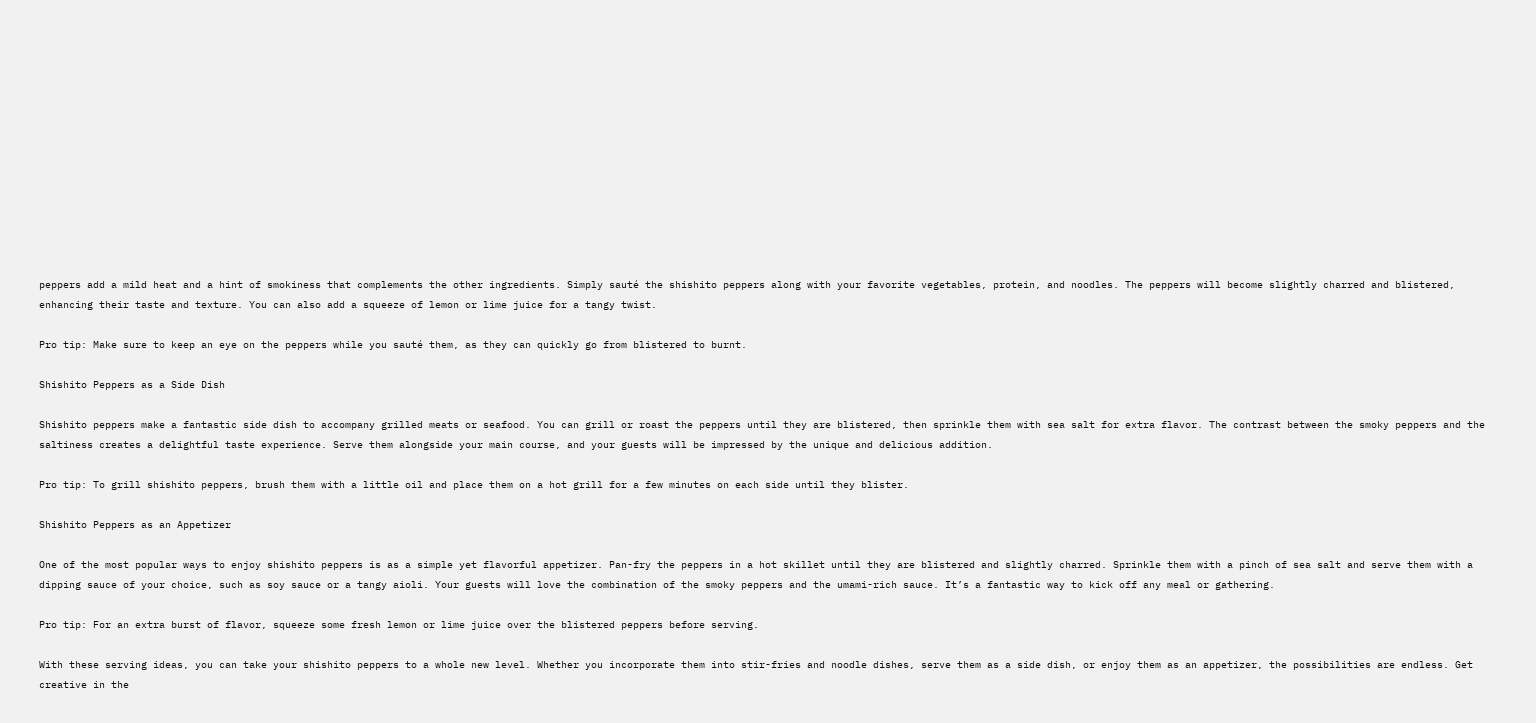peppers add a mild heat and a hint of smokiness that complements the other ingredients. Simply sauté the shishito peppers along with your favorite vegetables, protein, and noodles. The peppers will become slightly charred and blistered, enhancing their taste and texture. You can also add a squeeze of lemon or lime juice for a tangy twist.

Pro tip: Make sure to keep an eye on the peppers while you sauté them, as they can quickly go from blistered to burnt.

Shishito Peppers as a Side Dish

Shishito peppers make a fantastic side dish to accompany grilled meats or seafood. You can grill or roast the peppers until they are blistered, then sprinkle them with sea salt for extra flavor. The contrast between the smoky peppers and the saltiness creates a delightful taste experience. Serve them alongside your main course, and your guests will be impressed by the unique and delicious addition.

Pro tip: To grill shishito peppers, brush them with a little oil and place them on a hot grill for a few minutes on each side until they blister.

Shishito Peppers as an Appetizer

One of the most popular ways to enjoy shishito peppers is as a simple yet flavorful appetizer. Pan-fry the peppers in a hot skillet until they are blistered and slightly charred. Sprinkle them with a pinch of sea salt and serve them with a dipping sauce of your choice, such as soy sauce or a tangy aioli. Your guests will love the combination of the smoky peppers and the umami-rich sauce. It’s a fantastic way to kick off any meal or gathering.

Pro tip: For an extra burst of flavor, squeeze some fresh lemon or lime juice over the blistered peppers before serving.

With these serving ideas, you can take your shishito peppers to a whole new level. Whether you incorporate them into stir-fries and noodle dishes, serve them as a side dish, or enjoy them as an appetizer, the possibilities are endless. Get creative in the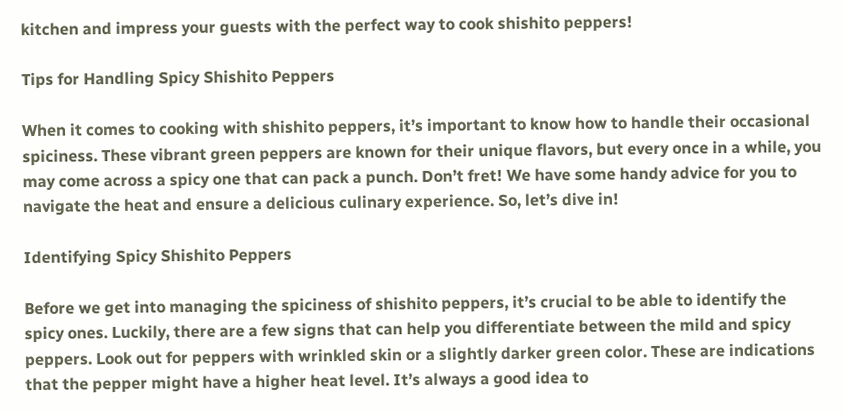kitchen and impress your guests with the perfect way to cook shishito peppers!

Tips for Handling Spicy Shishito Peppers

When it comes to cooking with shishito peppers, it’s important to know how to handle their occasional spiciness. These vibrant green peppers are known for their unique flavors, but every once in a while, you may come across a spicy one that can pack a punch. Don’t fret! We have some handy advice for you to navigate the heat and ensure a delicious culinary experience. So, let’s dive in!

Identifying Spicy Shishito Peppers

Before we get into managing the spiciness of shishito peppers, it’s crucial to be able to identify the spicy ones. Luckily, there are a few signs that can help you differentiate between the mild and spicy peppers. Look out for peppers with wrinkled skin or a slightly darker green color. These are indications that the pepper might have a higher heat level. It’s always a good idea to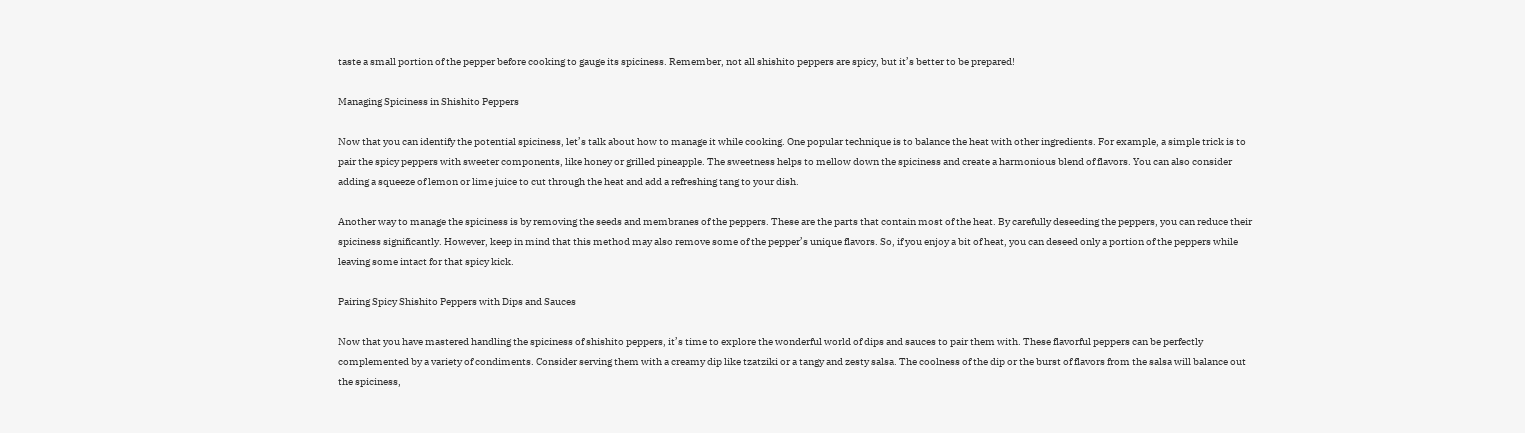taste a small portion of the pepper before cooking to gauge its spiciness. Remember, not all shishito peppers are spicy, but it’s better to be prepared!

Managing Spiciness in Shishito Peppers

Now that you can identify the potential spiciness, let’s talk about how to manage it while cooking. One popular technique is to balance the heat with other ingredients. For example, a simple trick is to pair the spicy peppers with sweeter components, like honey or grilled pineapple. The sweetness helps to mellow down the spiciness and create a harmonious blend of flavors. You can also consider adding a squeeze of lemon or lime juice to cut through the heat and add a refreshing tang to your dish.

Another way to manage the spiciness is by removing the seeds and membranes of the peppers. These are the parts that contain most of the heat. By carefully deseeding the peppers, you can reduce their spiciness significantly. However, keep in mind that this method may also remove some of the pepper’s unique flavors. So, if you enjoy a bit of heat, you can deseed only a portion of the peppers while leaving some intact for that spicy kick.

Pairing Spicy Shishito Peppers with Dips and Sauces

Now that you have mastered handling the spiciness of shishito peppers, it’s time to explore the wonderful world of dips and sauces to pair them with. These flavorful peppers can be perfectly complemented by a variety of condiments. Consider serving them with a creamy dip like tzatziki or a tangy and zesty salsa. The coolness of the dip or the burst of flavors from the salsa will balance out the spiciness,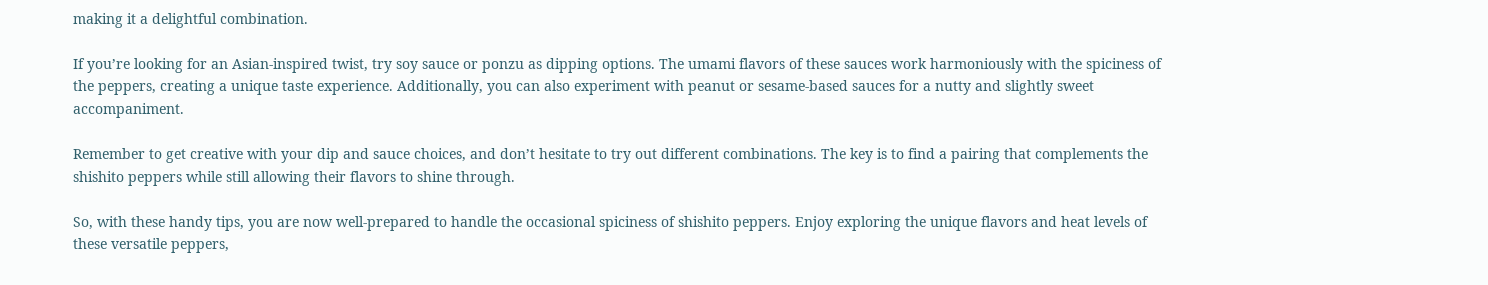making it a delightful combination.

If you’re looking for an Asian-inspired twist, try soy sauce or ponzu as dipping options. The umami flavors of these sauces work harmoniously with the spiciness of the peppers, creating a unique taste experience. Additionally, you can also experiment with peanut or sesame-based sauces for a nutty and slightly sweet accompaniment.

Remember to get creative with your dip and sauce choices, and don’t hesitate to try out different combinations. The key is to find a pairing that complements the shishito peppers while still allowing their flavors to shine through.

So, with these handy tips, you are now well-prepared to handle the occasional spiciness of shishito peppers. Enjoy exploring the unique flavors and heat levels of these versatile peppers,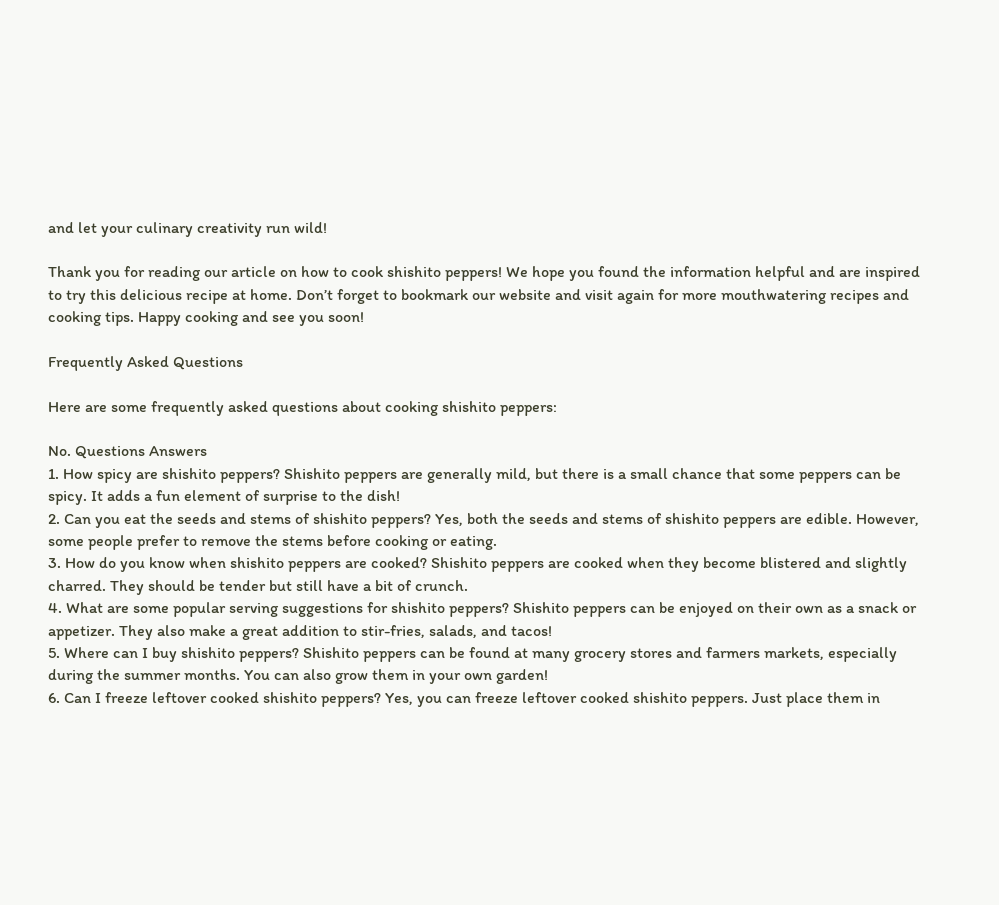and let your culinary creativity run wild!

Thank you for reading our article on how to cook shishito peppers! We hope you found the information helpful and are inspired to try this delicious recipe at home. Don’t forget to bookmark our website and visit again for more mouthwatering recipes and cooking tips. Happy cooking and see you soon!

Frequently Asked Questions

Here are some frequently asked questions about cooking shishito peppers:

No. Questions Answers
1. How spicy are shishito peppers? Shishito peppers are generally mild, but there is a small chance that some peppers can be spicy. It adds a fun element of surprise to the dish!
2. Can you eat the seeds and stems of shishito peppers? Yes, both the seeds and stems of shishito peppers are edible. However, some people prefer to remove the stems before cooking or eating.
3. How do you know when shishito peppers are cooked? Shishito peppers are cooked when they become blistered and slightly charred. They should be tender but still have a bit of crunch.
4. What are some popular serving suggestions for shishito peppers? Shishito peppers can be enjoyed on their own as a snack or appetizer. They also make a great addition to stir-fries, salads, and tacos!
5. Where can I buy shishito peppers? Shishito peppers can be found at many grocery stores and farmers markets, especially during the summer months. You can also grow them in your own garden!
6. Can I freeze leftover cooked shishito peppers? Yes, you can freeze leftover cooked shishito peppers. Just place them in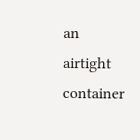an airtight container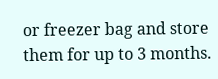or freezer bag and store them for up to 3 months.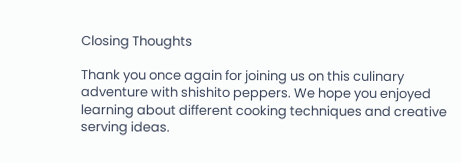Closing Thoughts

Thank you once again for joining us on this culinary adventure with shishito peppers. We hope you enjoyed learning about different cooking techniques and creative serving ideas.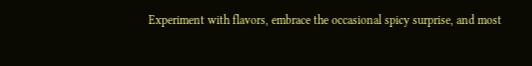Experiment with flavors, embrace the occasional spicy surprise, and most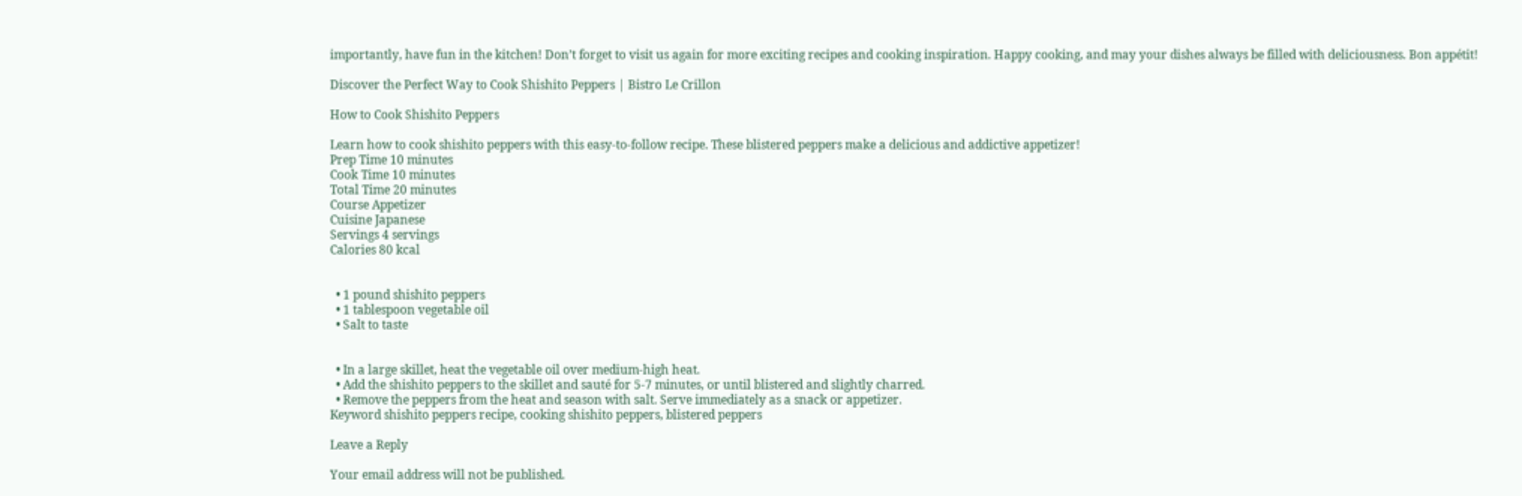importantly, have fun in the kitchen! Don’t forget to visit us again for more exciting recipes and cooking inspiration. Happy cooking, and may your dishes always be filled with deliciousness. Bon appétit!

Discover the Perfect Way to Cook Shishito Peppers | Bistro Le Crillon

How to Cook Shishito Peppers

Learn how to cook shishito peppers with this easy-to-follow recipe. These blistered peppers make a delicious and addictive appetizer!
Prep Time 10 minutes
Cook Time 10 minutes
Total Time 20 minutes
Course Appetizer
Cuisine Japanese
Servings 4 servings
Calories 80 kcal


  • 1 pound shishito peppers
  • 1 tablespoon vegetable oil
  • Salt to taste


  • In a large skillet, heat the vegetable oil over medium-high heat.
  • Add the shishito peppers to the skillet and sauté for 5-7 minutes, or until blistered and slightly charred.
  • Remove the peppers from the heat and season with salt. Serve immediately as a snack or appetizer.
Keyword shishito peppers recipe, cooking shishito peppers, blistered peppers

Leave a Reply

Your email address will not be published.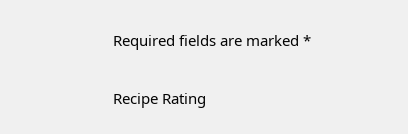Required fields are marked *

Recipe Rating